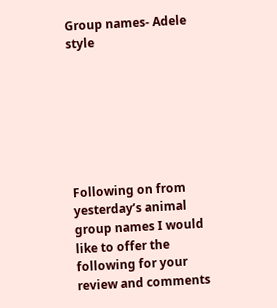Group names- Adele style







Following on from yesterday’s animal group names I would like to offer the following for your review and comments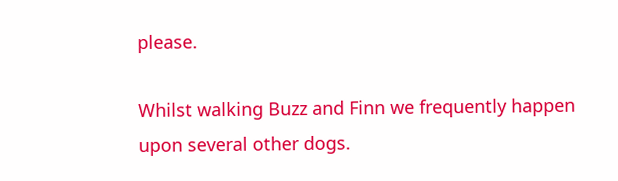please.

Whilst walking Buzz and Finn we frequently happen upon several other dogs.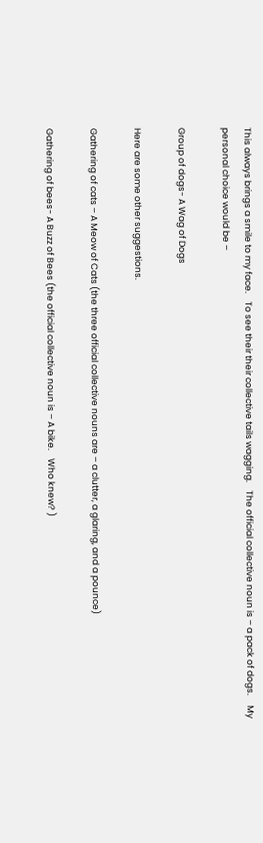This always brings a smile to my face.    To see their their collective tails wagging.    The official collective noun is – a pack of dogs.     My personal choice would be –

Group of dogs- A Wag of Dogs

Here are some other suggestions.

Gathering of cats – A Meow of Cats (the three official collective nouns are – a clutter, a glaring, and a pounce)

Gathering of bees- A Buzz of Bees (the official collective noun is – A bike.    Who knew? )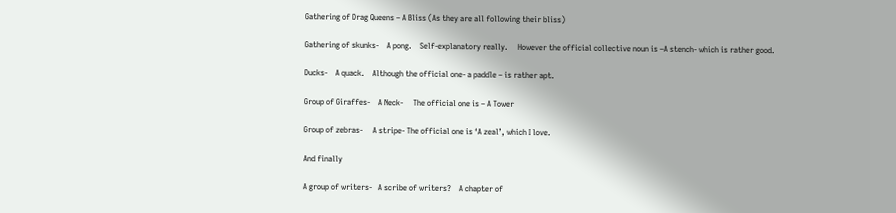Gathering of Drag Queens – A Bliss (As they are all following their bliss)

Gathering of skunks-    A pong.    Self-explanatory really.     However the official collective noun is –A stench- which is rather good.

Ducks-    A quack.    Although the official one- a paddle – is rather apt.

Group of Giraffes-    A Neck-     The official one is – A Tower

Group of zebras-     A stripe- The official one is ‘A zeal’, which I love.

And finally

A group of writers-   A scribe of writers?    A chapter of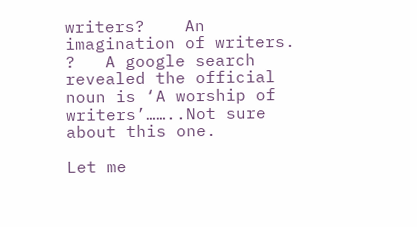writers?    An imagination of writers. ?   A google search revealed the official noun is ‘A worship of writers’……..Not sure about this one.

Let me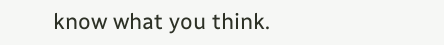know what you think.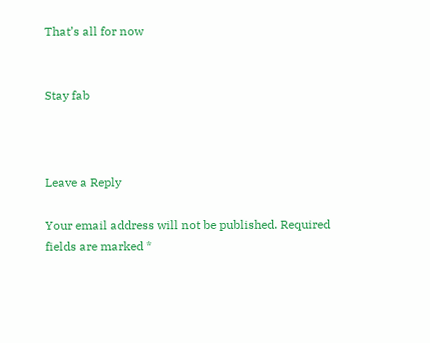That’s all for now


Stay fab



Leave a Reply

Your email address will not be published. Required fields are marked *